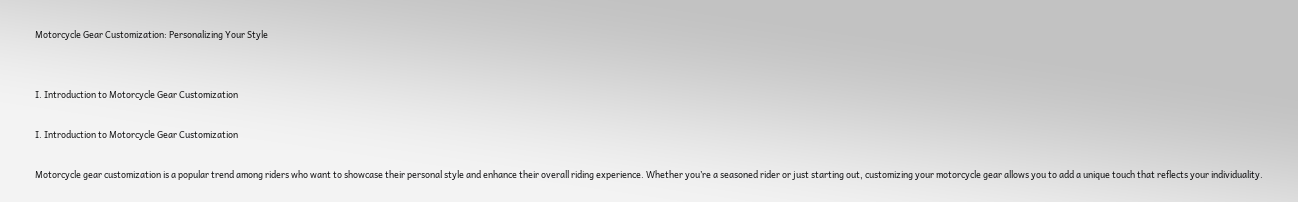Motorcycle Gear Customization: Personalizing Your Style


I. Introduction to Motorcycle Gear Customization

I. Introduction to Motorcycle Gear Customization

Motorcycle gear customization is a popular trend among riders who want to showcase their personal style and enhance their overall riding experience. Whether you’re a seasoned rider or just starting out, customizing your motorcycle gear allows you to add a unique touch that reflects your individuality.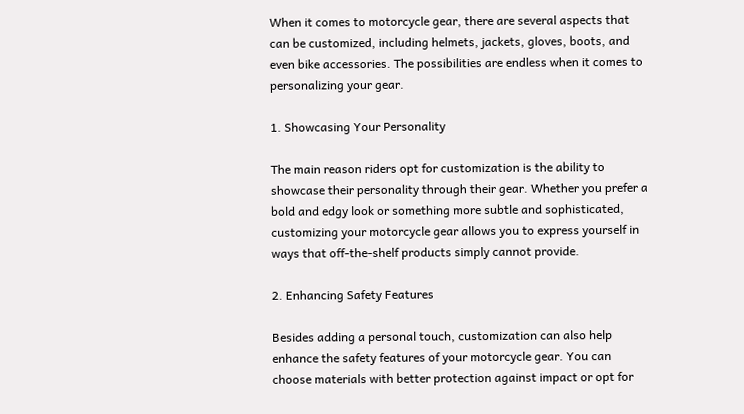When it comes to motorcycle gear, there are several aspects that can be customized, including helmets, jackets, gloves, boots, and even bike accessories. The possibilities are endless when it comes to personalizing your gear.

1. Showcasing Your Personality

The main reason riders opt for customization is the ability to showcase their personality through their gear. Whether you prefer a bold and edgy look or something more subtle and sophisticated, customizing your motorcycle gear allows you to express yourself in ways that off-the-shelf products simply cannot provide.

2. Enhancing Safety Features

Besides adding a personal touch, customization can also help enhance the safety features of your motorcycle gear. You can choose materials with better protection against impact or opt for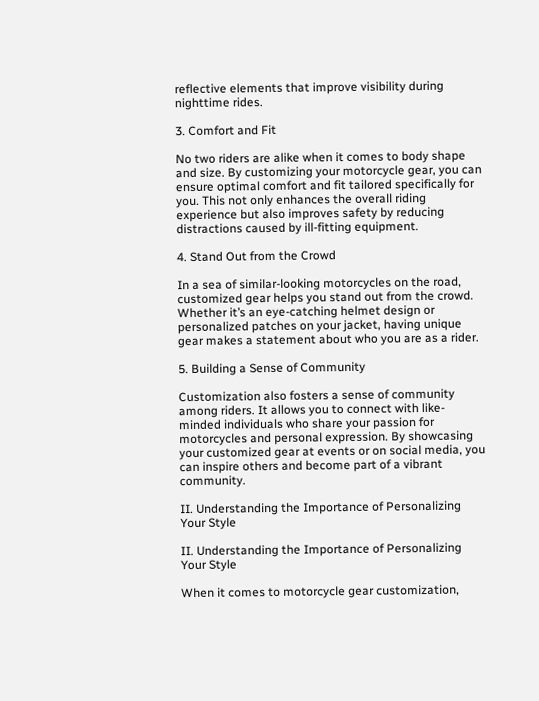reflective elements that improve visibility during nighttime rides.

3. Comfort and Fit

No two riders are alike when it comes to body shape and size. By customizing your motorcycle gear, you can ensure optimal comfort and fit tailored specifically for you. This not only enhances the overall riding experience but also improves safety by reducing distractions caused by ill-fitting equipment.

4. Stand Out from the Crowd

In a sea of similar-looking motorcycles on the road, customized gear helps you stand out from the crowd. Whether it’s an eye-catching helmet design or personalized patches on your jacket, having unique gear makes a statement about who you are as a rider.

5. Building a Sense of Community

Customization also fosters a sense of community among riders. It allows you to connect with like-minded individuals who share your passion for motorcycles and personal expression. By showcasing your customized gear at events or on social media, you can inspire others and become part of a vibrant community.

II. Understanding the Importance of Personalizing Your Style

II. Understanding the Importance of Personalizing Your Style

When it comes to motorcycle gear customization,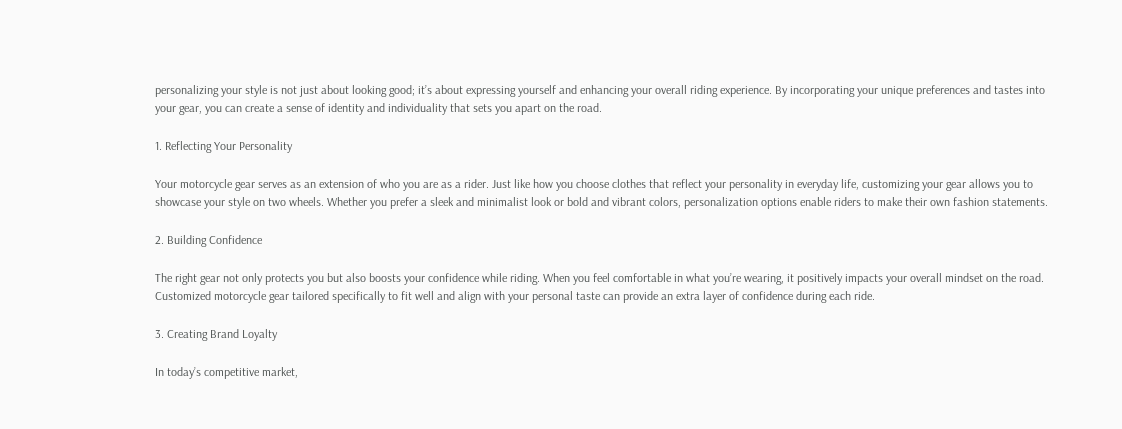personalizing your style is not just about looking good; it’s about expressing yourself and enhancing your overall riding experience. By incorporating your unique preferences and tastes into your gear, you can create a sense of identity and individuality that sets you apart on the road.

1. Reflecting Your Personality

Your motorcycle gear serves as an extension of who you are as a rider. Just like how you choose clothes that reflect your personality in everyday life, customizing your gear allows you to showcase your style on two wheels. Whether you prefer a sleek and minimalist look or bold and vibrant colors, personalization options enable riders to make their own fashion statements.

2. Building Confidence

The right gear not only protects you but also boosts your confidence while riding. When you feel comfortable in what you’re wearing, it positively impacts your overall mindset on the road. Customized motorcycle gear tailored specifically to fit well and align with your personal taste can provide an extra layer of confidence during each ride.

3. Creating Brand Loyalty

In today’s competitive market,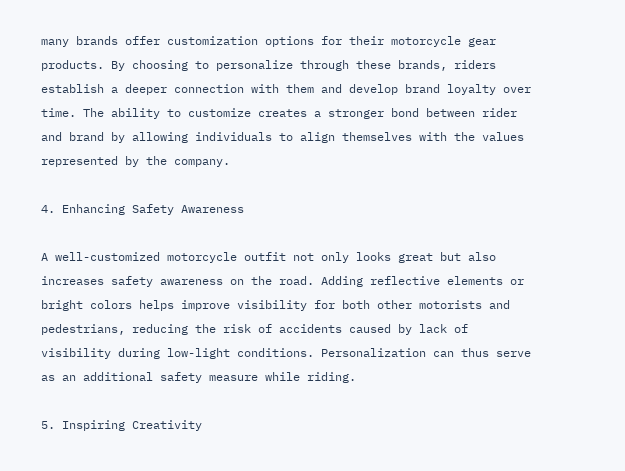many brands offer customization options for their motorcycle gear products. By choosing to personalize through these brands, riders establish a deeper connection with them and develop brand loyalty over time. The ability to customize creates a stronger bond between rider and brand by allowing individuals to align themselves with the values represented by the company.

4. Enhancing Safety Awareness

A well-customized motorcycle outfit not only looks great but also increases safety awareness on the road. Adding reflective elements or bright colors helps improve visibility for both other motorists and pedestrians, reducing the risk of accidents caused by lack of visibility during low-light conditions. Personalization can thus serve as an additional safety measure while riding.

5. Inspiring Creativity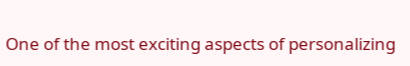One of the most exciting aspects of personalizing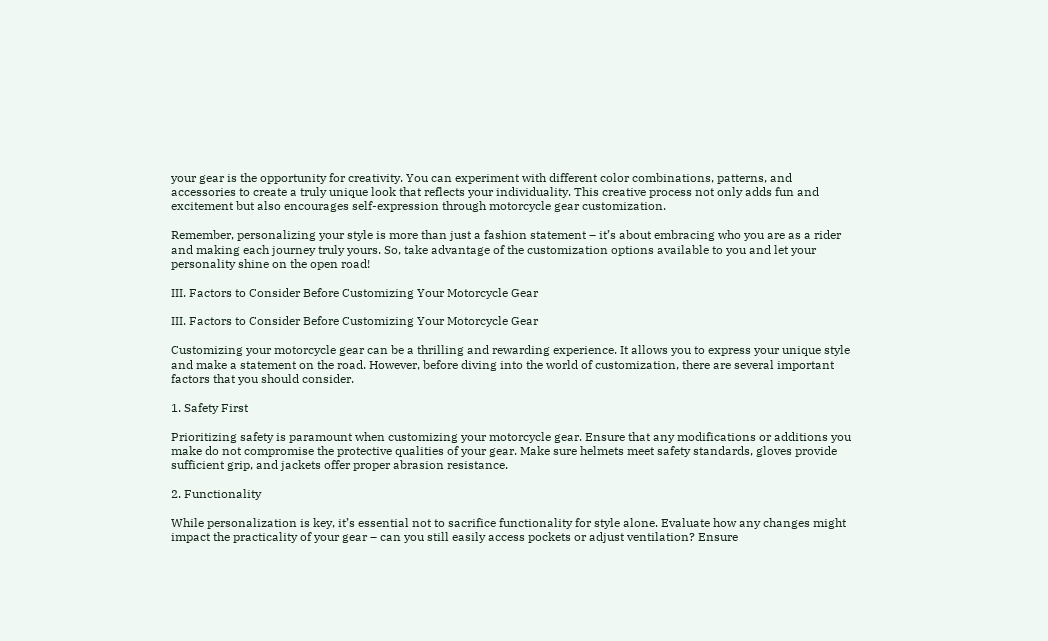your gear is the opportunity for creativity. You can experiment with different color combinations, patterns, and accessories to create a truly unique look that reflects your individuality. This creative process not only adds fun and excitement but also encourages self-expression through motorcycle gear customization.

Remember, personalizing your style is more than just a fashion statement – it’s about embracing who you are as a rider and making each journey truly yours. So, take advantage of the customization options available to you and let your personality shine on the open road!

III. Factors to Consider Before Customizing Your Motorcycle Gear

III. Factors to Consider Before Customizing Your Motorcycle Gear

Customizing your motorcycle gear can be a thrilling and rewarding experience. It allows you to express your unique style and make a statement on the road. However, before diving into the world of customization, there are several important factors that you should consider.

1. Safety First

Prioritizing safety is paramount when customizing your motorcycle gear. Ensure that any modifications or additions you make do not compromise the protective qualities of your gear. Make sure helmets meet safety standards, gloves provide sufficient grip, and jackets offer proper abrasion resistance.

2. Functionality

While personalization is key, it’s essential not to sacrifice functionality for style alone. Evaluate how any changes might impact the practicality of your gear – can you still easily access pockets or adjust ventilation? Ensure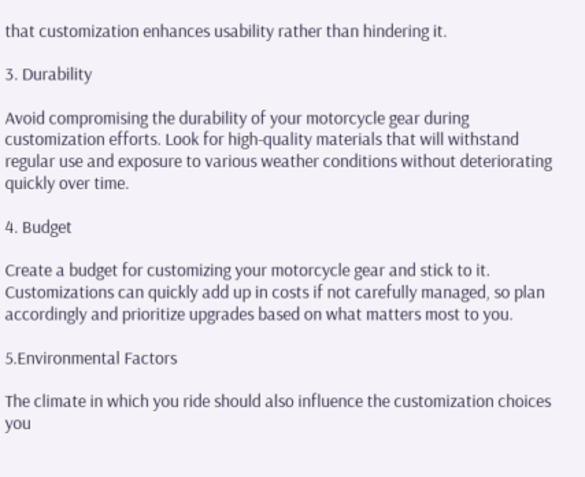that customization enhances usability rather than hindering it.

3. Durability

Avoid compromising the durability of your motorcycle gear during customization efforts. Look for high-quality materials that will withstand regular use and exposure to various weather conditions without deteriorating quickly over time.

4. Budget

Create a budget for customizing your motorcycle gear and stick to it. Customizations can quickly add up in costs if not carefully managed, so plan accordingly and prioritize upgrades based on what matters most to you.

5.Environmental Factors

The climate in which you ride should also influence the customization choices you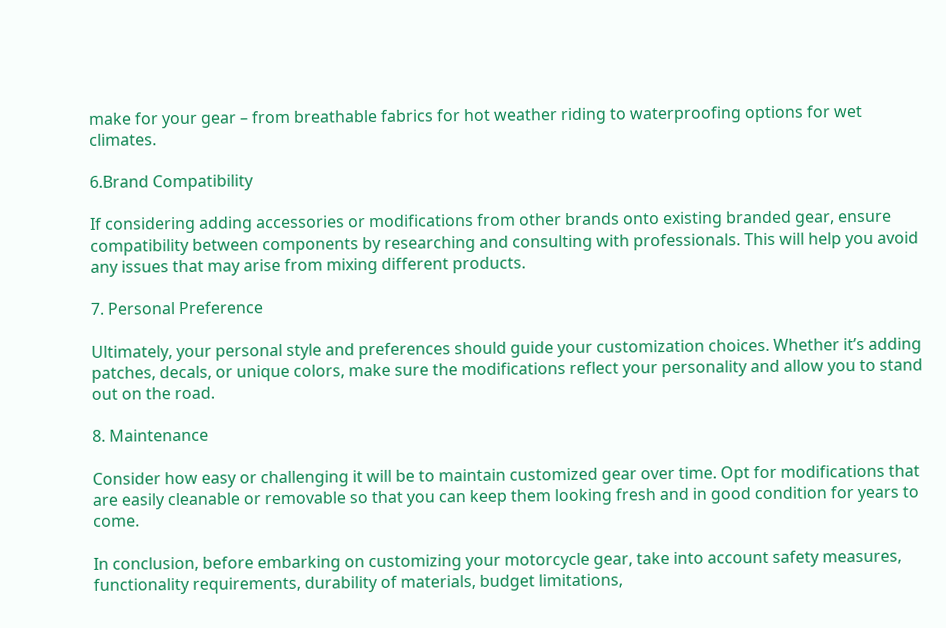make for your gear – from breathable fabrics for hot weather riding to waterproofing options for wet climates.

6.Brand Compatibility

If considering adding accessories or modifications from other brands onto existing branded gear, ensure compatibility between components by researching and consulting with professionals. This will help you avoid any issues that may arise from mixing different products.

7. Personal Preference

Ultimately, your personal style and preferences should guide your customization choices. Whether it’s adding patches, decals, or unique colors, make sure the modifications reflect your personality and allow you to stand out on the road.

8. Maintenance

Consider how easy or challenging it will be to maintain customized gear over time. Opt for modifications that are easily cleanable or removable so that you can keep them looking fresh and in good condition for years to come.

In conclusion, before embarking on customizing your motorcycle gear, take into account safety measures, functionality requirements, durability of materials, budget limitations,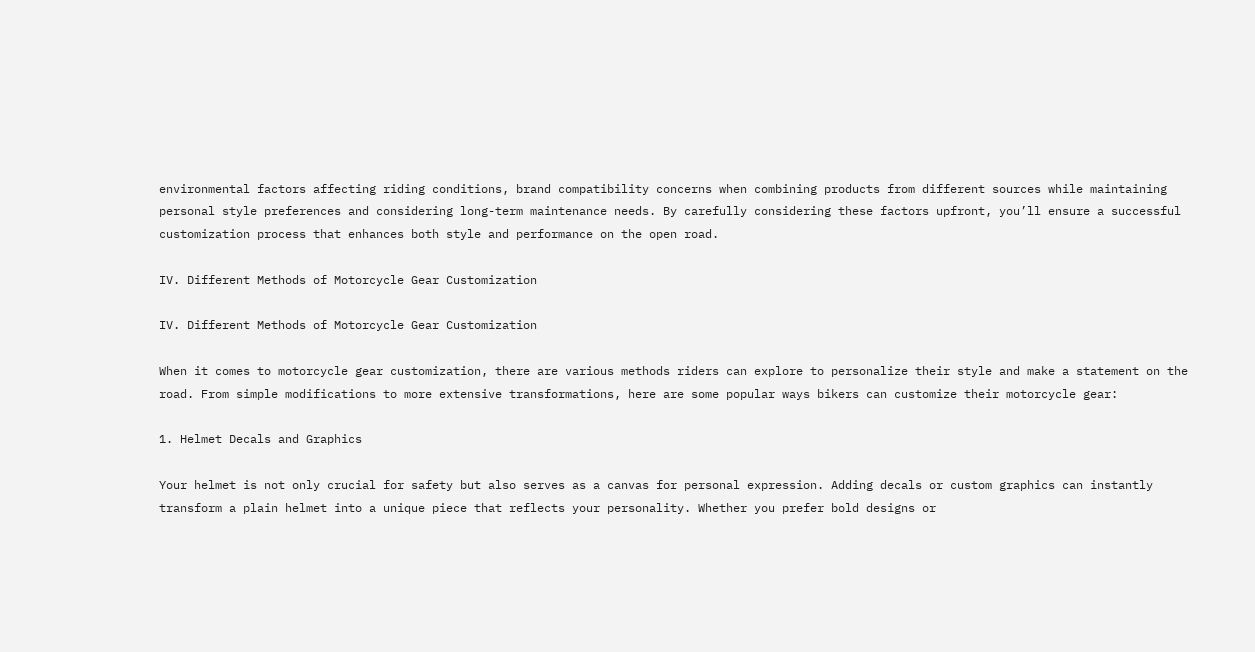environmental factors affecting riding conditions, brand compatibility concerns when combining products from different sources while maintaining personal style preferences and considering long-term maintenance needs. By carefully considering these factors upfront, you’ll ensure a successful customization process that enhances both style and performance on the open road.

IV. Different Methods of Motorcycle Gear Customization

IV. Different Methods of Motorcycle Gear Customization

When it comes to motorcycle gear customization, there are various methods riders can explore to personalize their style and make a statement on the road. From simple modifications to more extensive transformations, here are some popular ways bikers can customize their motorcycle gear:

1. Helmet Decals and Graphics

Your helmet is not only crucial for safety but also serves as a canvas for personal expression. Adding decals or custom graphics can instantly transform a plain helmet into a unique piece that reflects your personality. Whether you prefer bold designs or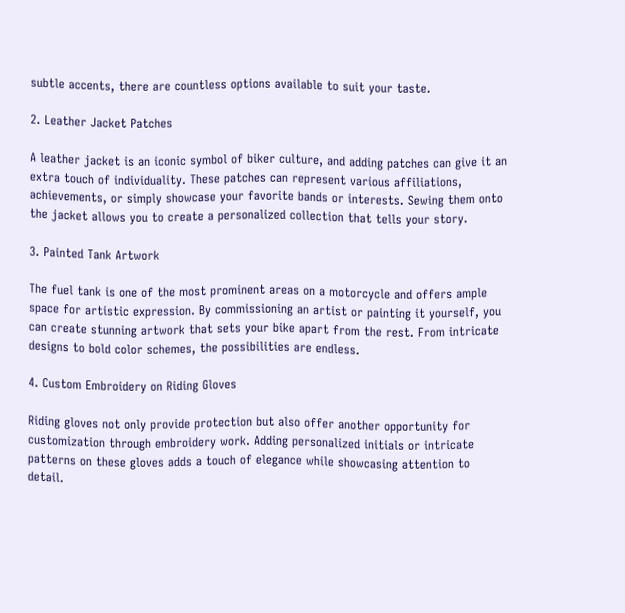subtle accents, there are countless options available to suit your taste.

2. Leather Jacket Patches

A leather jacket is an iconic symbol of biker culture, and adding patches can give it an extra touch of individuality. These patches can represent various affiliations, achievements, or simply showcase your favorite bands or interests. Sewing them onto the jacket allows you to create a personalized collection that tells your story.

3. Painted Tank Artwork

The fuel tank is one of the most prominent areas on a motorcycle and offers ample space for artistic expression. By commissioning an artist or painting it yourself, you can create stunning artwork that sets your bike apart from the rest. From intricate designs to bold color schemes, the possibilities are endless.

4. Custom Embroidery on Riding Gloves

Riding gloves not only provide protection but also offer another opportunity for customization through embroidery work. Adding personalized initials or intricate patterns on these gloves adds a touch of elegance while showcasing attention to detail.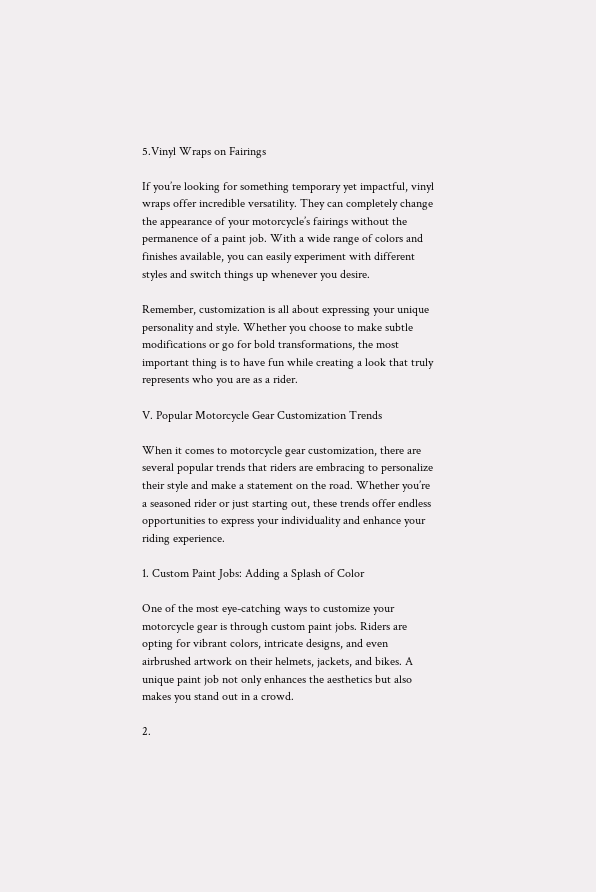5.Vinyl Wraps on Fairings

If you’re looking for something temporary yet impactful, vinyl wraps offer incredible versatility. They can completely change the appearance of your motorcycle’s fairings without the permanence of a paint job. With a wide range of colors and finishes available, you can easily experiment with different styles and switch things up whenever you desire.

Remember, customization is all about expressing your unique personality and style. Whether you choose to make subtle modifications or go for bold transformations, the most important thing is to have fun while creating a look that truly represents who you are as a rider.

V. Popular Motorcycle Gear Customization Trends

When it comes to motorcycle gear customization, there are several popular trends that riders are embracing to personalize their style and make a statement on the road. Whether you’re a seasoned rider or just starting out, these trends offer endless opportunities to express your individuality and enhance your riding experience.

1. Custom Paint Jobs: Adding a Splash of Color

One of the most eye-catching ways to customize your motorcycle gear is through custom paint jobs. Riders are opting for vibrant colors, intricate designs, and even airbrushed artwork on their helmets, jackets, and bikes. A unique paint job not only enhances the aesthetics but also makes you stand out in a crowd.

2.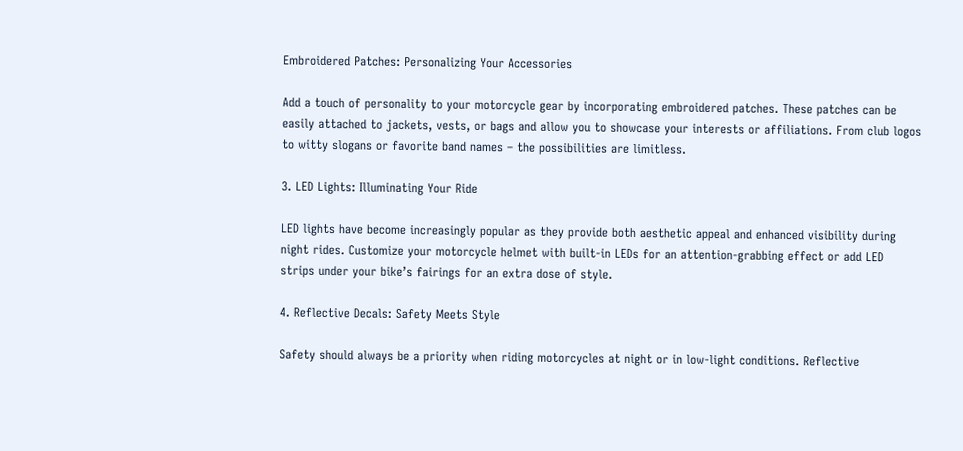Embroidered Patches: Personalizing Your Accessories

Add a touch of personality to your motorcycle gear by incorporating embroidered patches. These patches can be easily attached to jackets, vests, or bags and allow you to showcase your interests or affiliations. From club logos to witty slogans or favorite band names – the possibilities are limitless.

3. LED Lights: Illuminating Your Ride

LED lights have become increasingly popular as they provide both aesthetic appeal and enhanced visibility during night rides. Customize your motorcycle helmet with built-in LEDs for an attention-grabbing effect or add LED strips under your bike’s fairings for an extra dose of style.

4. Reflective Decals: Safety Meets Style

Safety should always be a priority when riding motorcycles at night or in low-light conditions. Reflective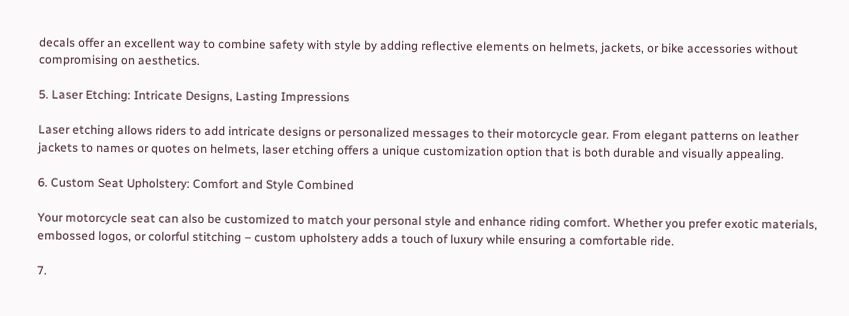decals offer an excellent way to combine safety with style by adding reflective elements on helmets, jackets, or bike accessories without compromising on aesthetics.

5. Laser Etching: Intricate Designs, Lasting Impressions

Laser etching allows riders to add intricate designs or personalized messages to their motorcycle gear. From elegant patterns on leather jackets to names or quotes on helmets, laser etching offers a unique customization option that is both durable and visually appealing.

6. Custom Seat Upholstery: Comfort and Style Combined

Your motorcycle seat can also be customized to match your personal style and enhance riding comfort. Whether you prefer exotic materials, embossed logos, or colorful stitching – custom upholstery adds a touch of luxury while ensuring a comfortable ride.

7.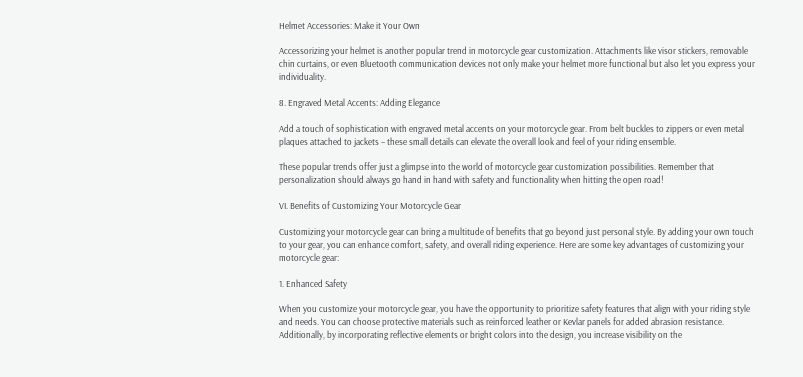Helmet Accessories: Make it Your Own

Accessorizing your helmet is another popular trend in motorcycle gear customization. Attachments like visor stickers, removable chin curtains, or even Bluetooth communication devices not only make your helmet more functional but also let you express your individuality.

8. Engraved Metal Accents: Adding Elegance

Add a touch of sophistication with engraved metal accents on your motorcycle gear. From belt buckles to zippers or even metal plaques attached to jackets – these small details can elevate the overall look and feel of your riding ensemble.

These popular trends offer just a glimpse into the world of motorcycle gear customization possibilities. Remember that personalization should always go hand in hand with safety and functionality when hitting the open road!

VI. Benefits of Customizing Your Motorcycle Gear

Customizing your motorcycle gear can bring a multitude of benefits that go beyond just personal style. By adding your own touch to your gear, you can enhance comfort, safety, and overall riding experience. Here are some key advantages of customizing your motorcycle gear:

1. Enhanced Safety

When you customize your motorcycle gear, you have the opportunity to prioritize safety features that align with your riding style and needs. You can choose protective materials such as reinforced leather or Kevlar panels for added abrasion resistance. Additionally, by incorporating reflective elements or bright colors into the design, you increase visibility on the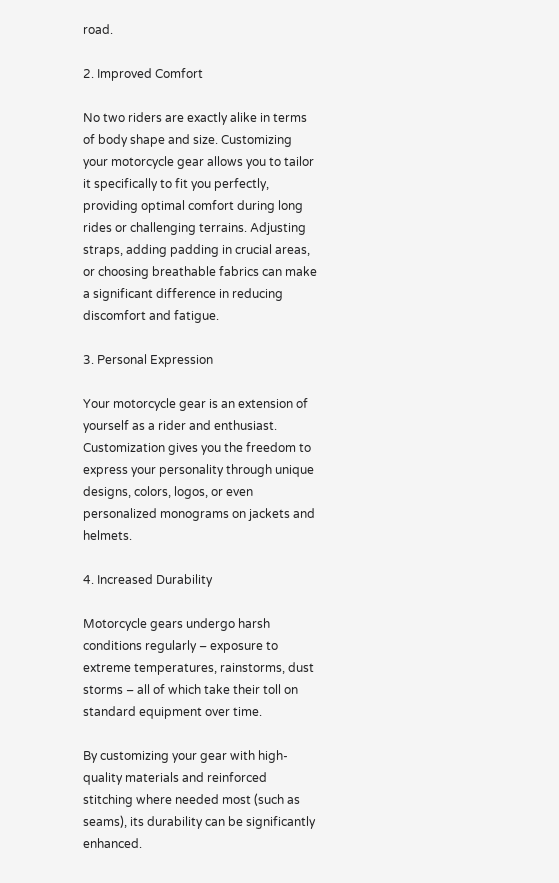road.

2. Improved Comfort

No two riders are exactly alike in terms of body shape and size. Customizing your motorcycle gear allows you to tailor it specifically to fit you perfectly, providing optimal comfort during long rides or challenging terrains. Adjusting straps, adding padding in crucial areas, or choosing breathable fabrics can make a significant difference in reducing discomfort and fatigue.

3. Personal Expression

Your motorcycle gear is an extension of yourself as a rider and enthusiast. Customization gives you the freedom to express your personality through unique designs, colors, logos, or even personalized monograms on jackets and helmets.

4. Increased Durability

Motorcycle gears undergo harsh conditions regularly – exposure to extreme temperatures, rainstorms, dust storms – all of which take their toll on standard equipment over time.

By customizing your gear with high-quality materials and reinforced stitching where needed most (such as seams), its durability can be significantly enhanced.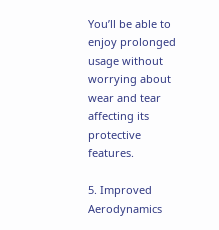You’ll be able to enjoy prolonged usage without worrying about wear and tear affecting its protective features.

5. Improved Aerodynamics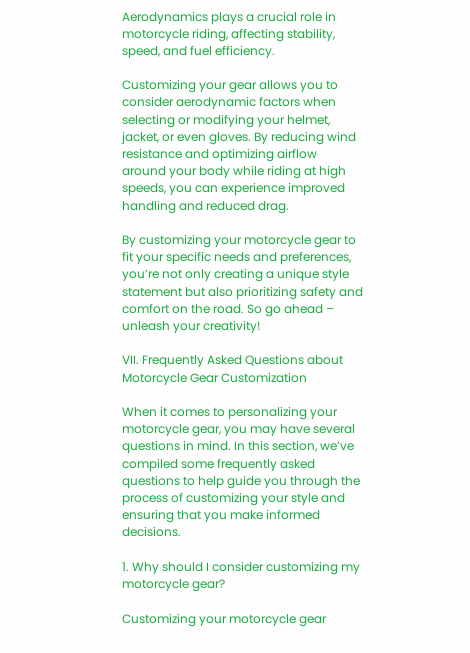Aerodynamics plays a crucial role in motorcycle riding, affecting stability, speed, and fuel efficiency.

Customizing your gear allows you to consider aerodynamic factors when selecting or modifying your helmet, jacket, or even gloves. By reducing wind resistance and optimizing airflow around your body while riding at high speeds, you can experience improved handling and reduced drag.

By customizing your motorcycle gear to fit your specific needs and preferences, you’re not only creating a unique style statement but also prioritizing safety and comfort on the road. So go ahead – unleash your creativity!

VII. Frequently Asked Questions about Motorcycle Gear Customization

When it comes to personalizing your motorcycle gear, you may have several questions in mind. In this section, we’ve compiled some frequently asked questions to help guide you through the process of customizing your style and ensuring that you make informed decisions.

1. Why should I consider customizing my motorcycle gear?

Customizing your motorcycle gear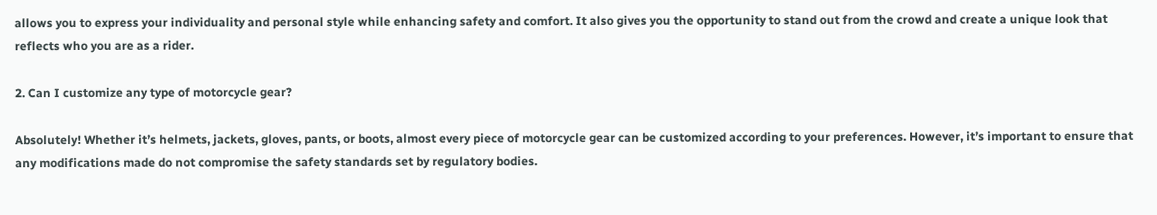allows you to express your individuality and personal style while enhancing safety and comfort. It also gives you the opportunity to stand out from the crowd and create a unique look that reflects who you are as a rider.

2. Can I customize any type of motorcycle gear?

Absolutely! Whether it’s helmets, jackets, gloves, pants, or boots, almost every piece of motorcycle gear can be customized according to your preferences. However, it’s important to ensure that any modifications made do not compromise the safety standards set by regulatory bodies.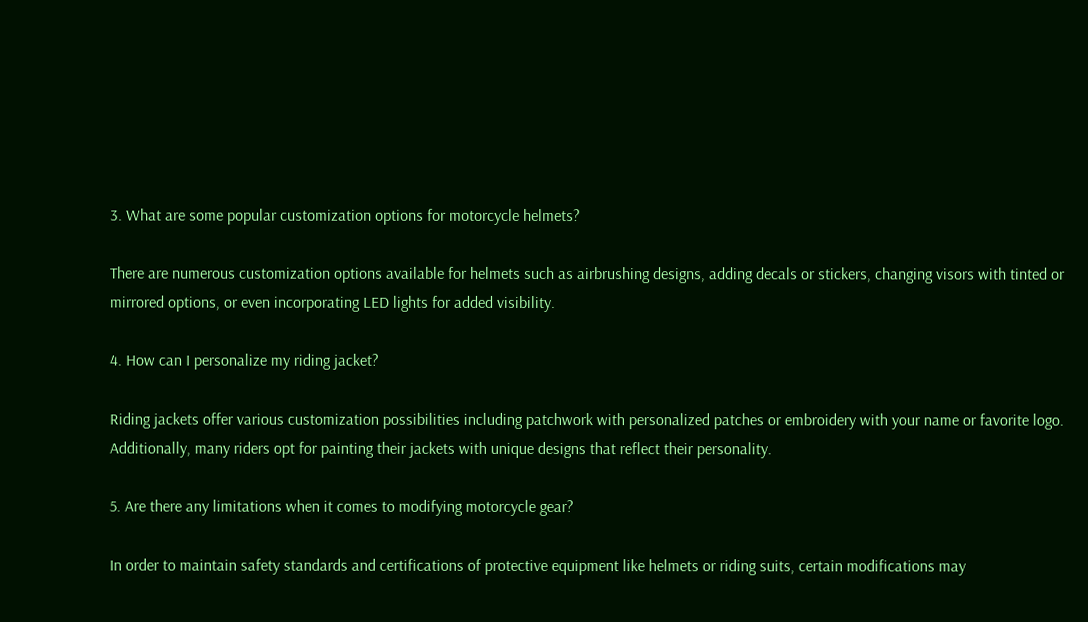3. What are some popular customization options for motorcycle helmets?

There are numerous customization options available for helmets such as airbrushing designs, adding decals or stickers, changing visors with tinted or mirrored options, or even incorporating LED lights for added visibility.

4. How can I personalize my riding jacket?

Riding jackets offer various customization possibilities including patchwork with personalized patches or embroidery with your name or favorite logo. Additionally, many riders opt for painting their jackets with unique designs that reflect their personality.

5. Are there any limitations when it comes to modifying motorcycle gear?

In order to maintain safety standards and certifications of protective equipment like helmets or riding suits, certain modifications may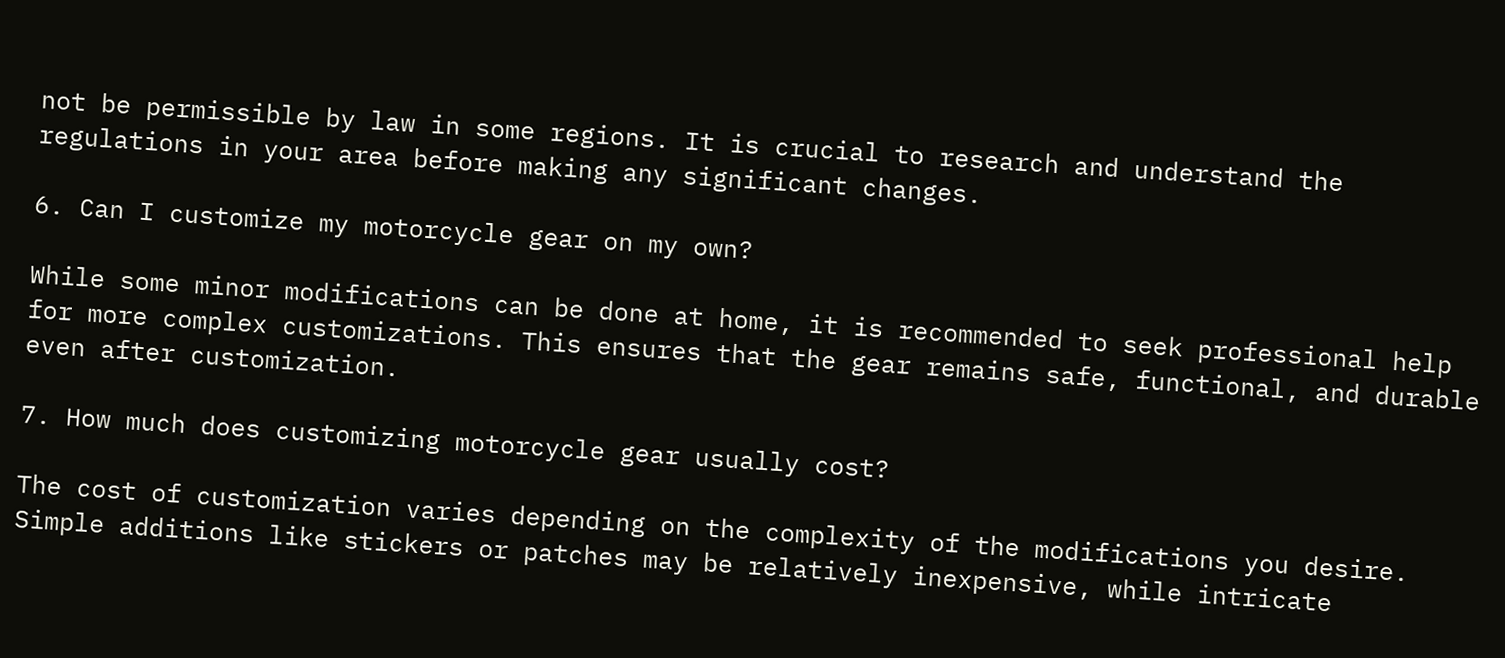not be permissible by law in some regions. It is crucial to research and understand the regulations in your area before making any significant changes.

6. Can I customize my motorcycle gear on my own?

While some minor modifications can be done at home, it is recommended to seek professional help for more complex customizations. This ensures that the gear remains safe, functional, and durable even after customization.

7. How much does customizing motorcycle gear usually cost?

The cost of customization varies depending on the complexity of the modifications you desire. Simple additions like stickers or patches may be relatively inexpensive, while intricate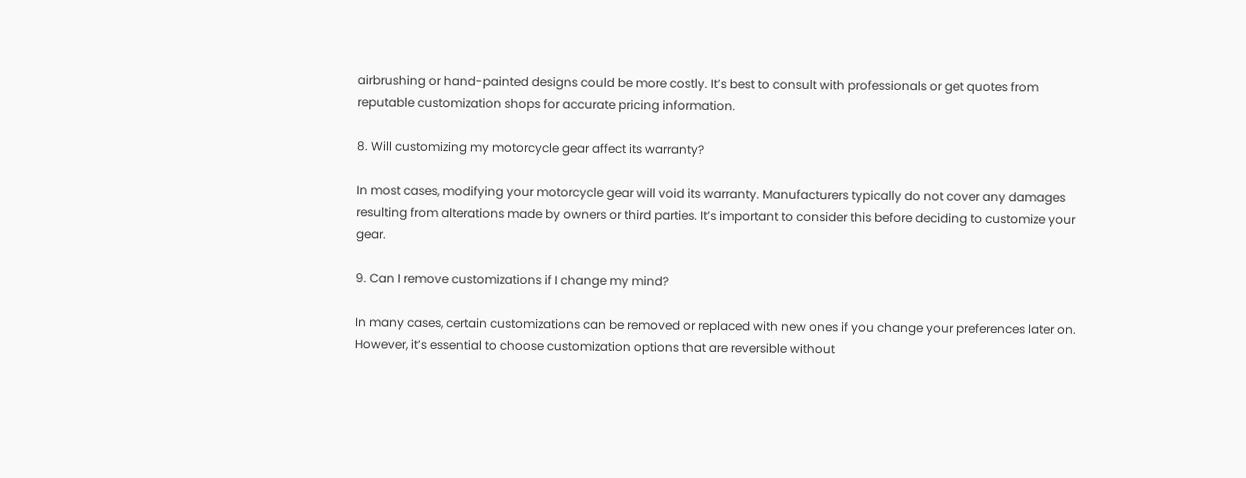airbrushing or hand-painted designs could be more costly. It’s best to consult with professionals or get quotes from reputable customization shops for accurate pricing information.

8. Will customizing my motorcycle gear affect its warranty?

In most cases, modifying your motorcycle gear will void its warranty. Manufacturers typically do not cover any damages resulting from alterations made by owners or third parties. It’s important to consider this before deciding to customize your gear.

9. Can I remove customizations if I change my mind?

In many cases, certain customizations can be removed or replaced with new ones if you change your preferences later on. However, it’s essential to choose customization options that are reversible without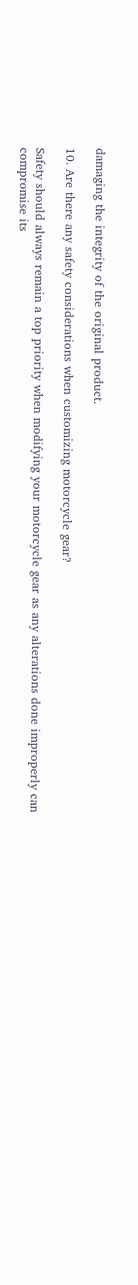damaging the integrity of the original product.

10. Are there any safety considerations when customizing motorcycle gear?

Safety should always remain a top priority when modifying your motorcycle gear as any alterations done improperly can compromise its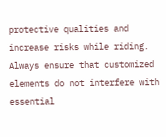protective qualities and increase risks while riding. Always ensure that customized elements do not interfere with essential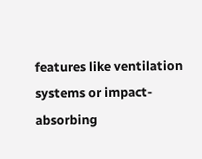features like ventilation systems or impact-absorbing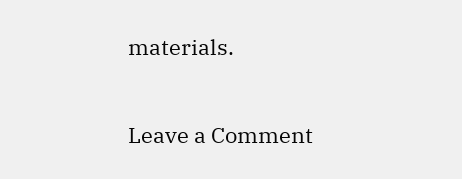materials.

Leave a Comment